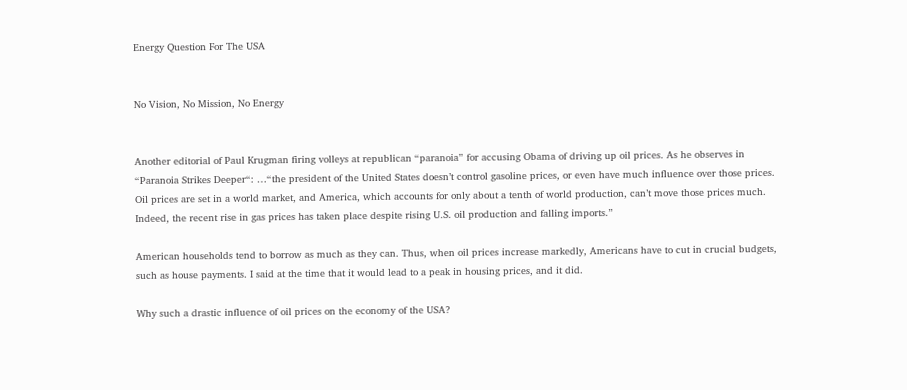Energy Question For The USA


No Vision, No Mission, No Energy


Another editorial of Paul Krugman firing volleys at republican “paranoia” for accusing Obama of driving up oil prices. As he observes in “Paranoia Strikes Deeper“: …“the president of the United States doesn’t control gasoline prices, or even have much influence over those prices. Oil prices are set in a world market, and America, which accounts for only about a tenth of world production, can’t move those prices much. Indeed, the recent rise in gas prices has taken place despite rising U.S. oil production and falling imports.”

American households tend to borrow as much as they can. Thus, when oil prices increase markedly, Americans have to cut in crucial budgets, such as house payments. I said at the time that it would lead to a peak in housing prices, and it did.

Why such a drastic influence of oil prices on the economy of the USA?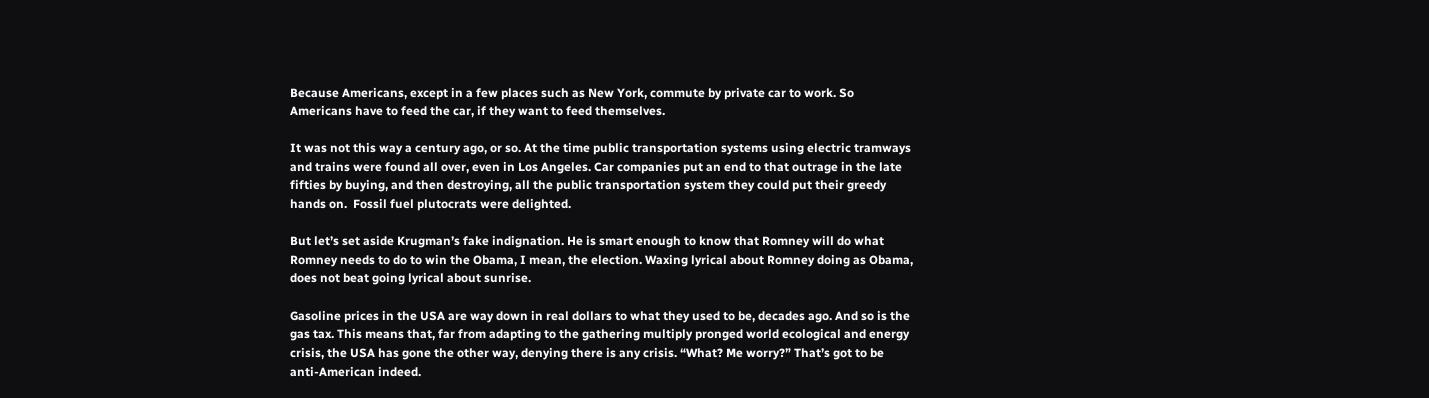Because Americans, except in a few places such as New York, commute by private car to work. So Americans have to feed the car, if they want to feed themselves.

It was not this way a century ago, or so. At the time public transportation systems using electric tramways and trains were found all over, even in Los Angeles. Car companies put an end to that outrage in the late fifties by buying, and then destroying, all the public transportation system they could put their greedy hands on.  Fossil fuel plutocrats were delighted.

But let’s set aside Krugman’s fake indignation. He is smart enough to know that Romney will do what Romney needs to do to win the Obama, I mean, the election. Waxing lyrical about Romney doing as Obama, does not beat going lyrical about sunrise.

Gasoline prices in the USA are way down in real dollars to what they used to be, decades ago. And so is the gas tax. This means that, far from adapting to the gathering multiply pronged world ecological and energy crisis, the USA has gone the other way, denying there is any crisis. “What? Me worry?” That’s got to be anti-American indeed.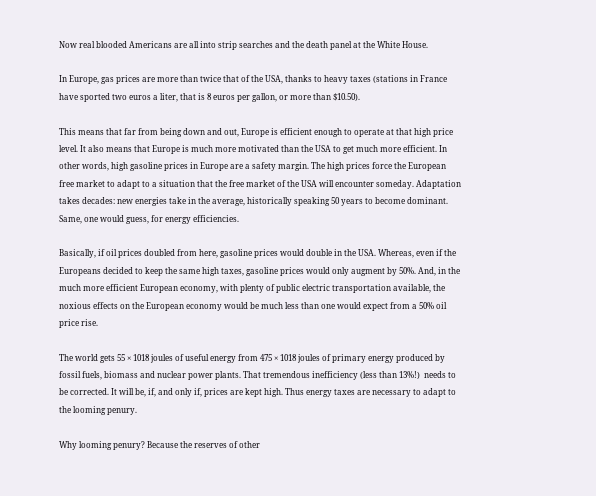Now real blooded Americans are all into strip searches and the death panel at the White House.

In Europe, gas prices are more than twice that of the USA, thanks to heavy taxes (stations in France have sported two euros a liter, that is 8 euros per gallon, or more than $10.50).

This means that far from being down and out, Europe is efficient enough to operate at that high price level. It also means that Europe is much more motivated than the USA to get much more efficient. In other words, high gasoline prices in Europe are a safety margin. The high prices force the European free market to adapt to a situation that the free market of the USA will encounter someday. Adaptation takes decades: new energies take in the average, historically speaking 50 years to become dominant. Same, one would guess, for energy efficiencies.

Basically, if oil prices doubled from here, gasoline prices would double in the USA. Whereas, even if the Europeans decided to keep the same high taxes, gasoline prices would only augment by 50%. And, in the much more efficient European economy, with plenty of public electric transportation available, the noxious effects on the European economy would be much less than one would expect from a 50% oil price rise.

The world gets 55 × 1018 joules of useful energy from 475 × 1018 joules of primary energy produced by fossil fuels, biomass and nuclear power plants. That tremendous inefficiency (less than 13%!)  needs to be corrected. It will be, if, and only if, prices are kept high. Thus energy taxes are necessary to adapt to the looming penury.

Why looming penury? Because the reserves of other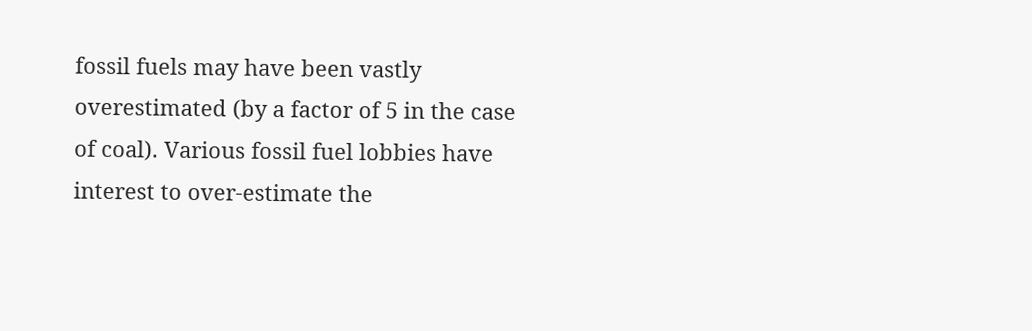fossil fuels may have been vastly overestimated (by a factor of 5 in the case of coal). Various fossil fuel lobbies have interest to over-estimate the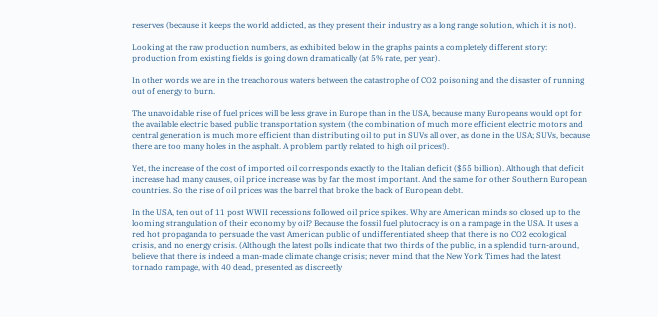reserves (because it keeps the world addicted, as they present their industry as a long range solution, which it is not).

Looking at the raw production numbers, as exhibited below in the graphs paints a completely different story: production from existing fields is going down dramatically (at 5% rate, per year).

In other words we are in the treachorous waters between the catastrophe of CO2 poisoning and the disaster of running out of energy to burn.

The unavoidable rise of fuel prices will be less grave in Europe than in the USA, because many Europeans would opt for the available electric based public transportation system (the combination of much more efficient electric motors and central generation is much more efficient than distributing oil to put in SUVs all over, as done in the USA; SUVs, because there are too many holes in the asphalt. A problem partly related to high oil prices!).

Yet, the increase of the cost of imported oil corresponds exactly to the Italian deficit ($55 billion). Although that deficit increase had many causes, oil price increase was by far the most important. And the same for other Southern European countries. So the rise of oil prices was the barrel that broke the back of European debt.

In the USA, ten out of 11 post WWII recessions followed oil price spikes. Why are American minds so closed up to the looming strangulation of their economy by oil? Because the fossil fuel plutocracy is on a rampage in the USA. It uses a red hot propaganda to persuade the vast American public of undifferentiated sheep that there is no CO2 ecological crisis, and no energy crisis. (Although the latest polls indicate that two thirds of the public, in a splendid turn-around, believe that there is indeed a man-made climate change crisis; never mind that the New York Times had the latest tornado rampage, with 40 dead, presented as discreetly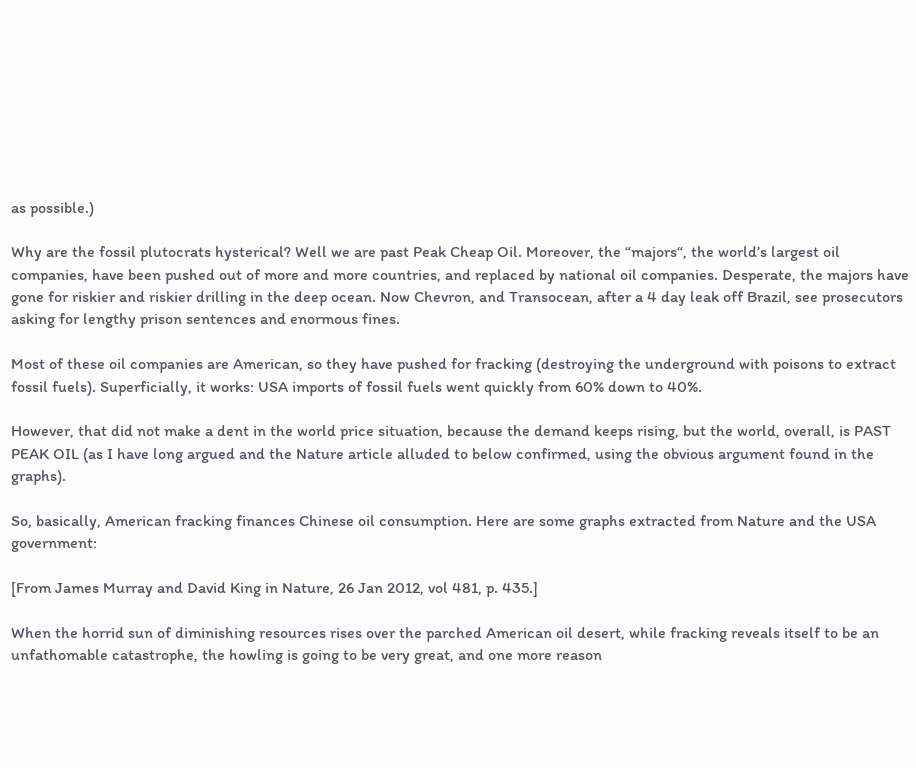as possible.)

Why are the fossil plutocrats hysterical? Well we are past Peak Cheap Oil. Moreover, the “majors“, the world’s largest oil companies, have been pushed out of more and more countries, and replaced by national oil companies. Desperate, the majors have gone for riskier and riskier drilling in the deep ocean. Now Chevron, and Transocean, after a 4 day leak off Brazil, see prosecutors asking for lengthy prison sentences and enormous fines.

Most of these oil companies are American, so they have pushed for fracking (destroying the underground with poisons to extract fossil fuels). Superficially, it works: USA imports of fossil fuels went quickly from 60% down to 40%.

However, that did not make a dent in the world price situation, because the demand keeps rising, but the world, overall, is PAST PEAK OIL (as I have long argued and the Nature article alluded to below confirmed, using the obvious argument found in the graphs).

So, basically, American fracking finances Chinese oil consumption. Here are some graphs extracted from Nature and the USA government:

[From James Murray and David King in Nature, 26 Jan 2012, vol 481, p. 435.]

When the horrid sun of diminishing resources rises over the parched American oil desert, while fracking reveals itself to be an unfathomable catastrophe, the howling is going to be very great, and one more reason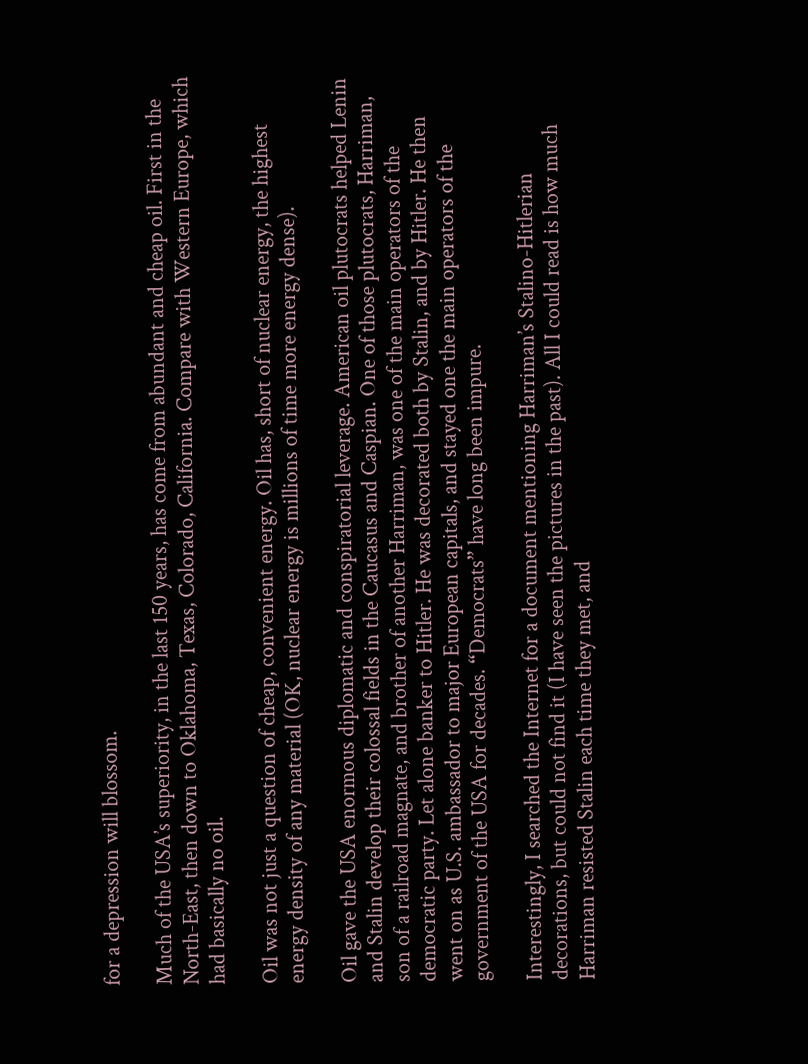for a depression will blossom.

Much of the USA’s superiority, in the last 150 years, has come from abundant and cheap oil. First in the North-East, then down to Oklahoma, Texas, Colorado, California. Compare with Western Europe, which had basically no oil.

Oil was not just a question of cheap, convenient energy. Oil has, short of nuclear energy, the highest energy density of any material (OK, nuclear energy is millions of time more energy dense).

Oil gave the USA enormous diplomatic and conspiratorial leverage. American oil plutocrats helped Lenin and Stalin develop their colossal fields in the Caucasus and Caspian. One of those plutocrats, Harriman, son of a railroad magnate, and brother of another Harriman, was one of the main operators of the democratic party. Let alone banker to Hitler. He was decorated both by Stalin, and by Hitler. He then went on as U.S. ambassador to major European capitals, and stayed one the main operators of the government of the USA for decades. “Democrats” have long been impure.

Interestingly, I searched the Internet for a document mentioning Harriman’s Stalino-Hitlerian decorations, but could not find it (I have seen the pictures in the past). All I could read is how much Harriman resisted Stalin each time they met, and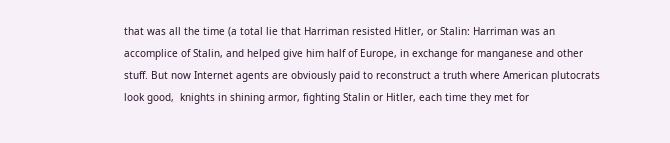that was all the time (a total lie that Harriman resisted Hitler, or Stalin: Harriman was an accomplice of Stalin, and helped give him half of Europe, in exchange for manganese and other stuff. But now Internet agents are obviously paid to reconstruct a truth where American plutocrats look good,  knights in shining armor, fighting Stalin or Hitler, each time they met for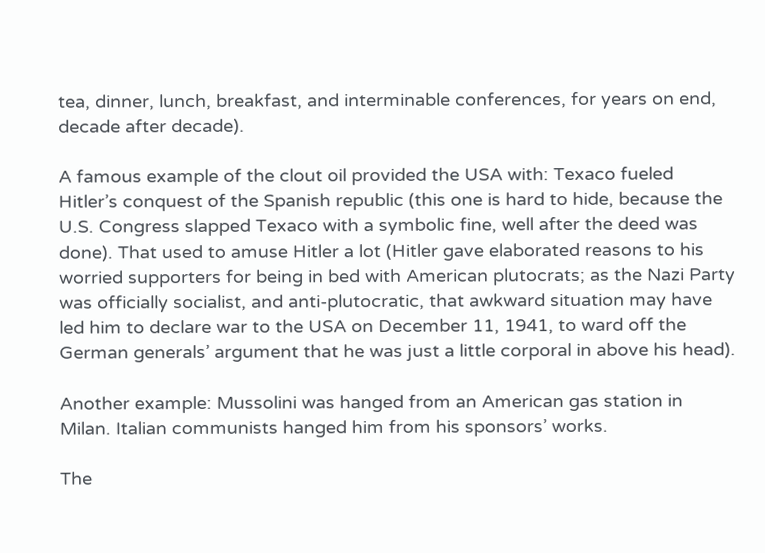tea, dinner, lunch, breakfast, and interminable conferences, for years on end, decade after decade).

A famous example of the clout oil provided the USA with: Texaco fueled Hitler’s conquest of the Spanish republic (this one is hard to hide, because the U.S. Congress slapped Texaco with a symbolic fine, well after the deed was done). That used to amuse Hitler a lot (Hitler gave elaborated reasons to his worried supporters for being in bed with American plutocrats; as the Nazi Party was officially socialist, and anti-plutocratic, that awkward situation may have led him to declare war to the USA on December 11, 1941, to ward off the German generals’ argument that he was just a little corporal in above his head).

Another example: Mussolini was hanged from an American gas station in Milan. Italian communists hanged him from his sponsors’ works.

The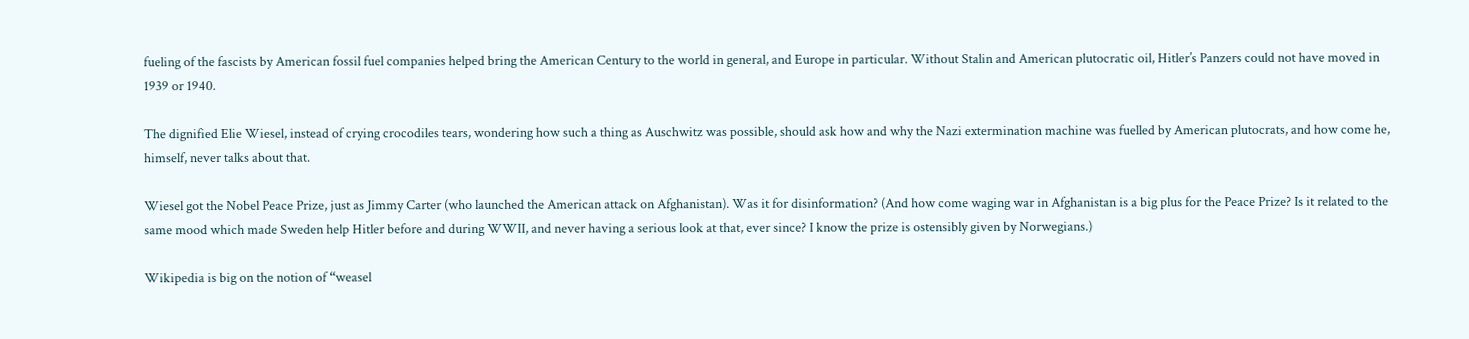fueling of the fascists by American fossil fuel companies helped bring the American Century to the world in general, and Europe in particular. Without Stalin and American plutocratic oil, Hitler’s Panzers could not have moved in 1939 or 1940.

The dignified Elie Wiesel, instead of crying crocodiles tears, wondering how such a thing as Auschwitz was possible, should ask how and why the Nazi extermination machine was fuelled by American plutocrats, and how come he, himself, never talks about that.

Wiesel got the Nobel Peace Prize, just as Jimmy Carter (who launched the American attack on Afghanistan). Was it for disinformation? (And how come waging war in Afghanistan is a big plus for the Peace Prize? Is it related to the same mood which made Sweden help Hitler before and during WWII, and never having a serious look at that, ever since? I know the prize is ostensibly given by Norwegians.)

Wikipedia is big on the notion of “weasel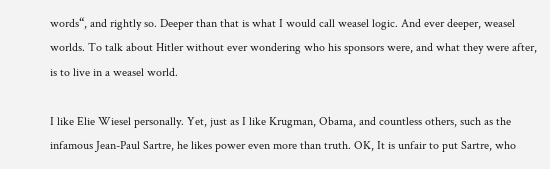words“, and rightly so. Deeper than that is what I would call weasel logic. And ever deeper, weasel worlds. To talk about Hitler without ever wondering who his sponsors were, and what they were after, is to live in a weasel world.

I like Elie Wiesel personally. Yet, just as I like Krugman, Obama, and countless others, such as the infamous Jean-Paul Sartre, he likes power even more than truth. OK, It is unfair to put Sartre, who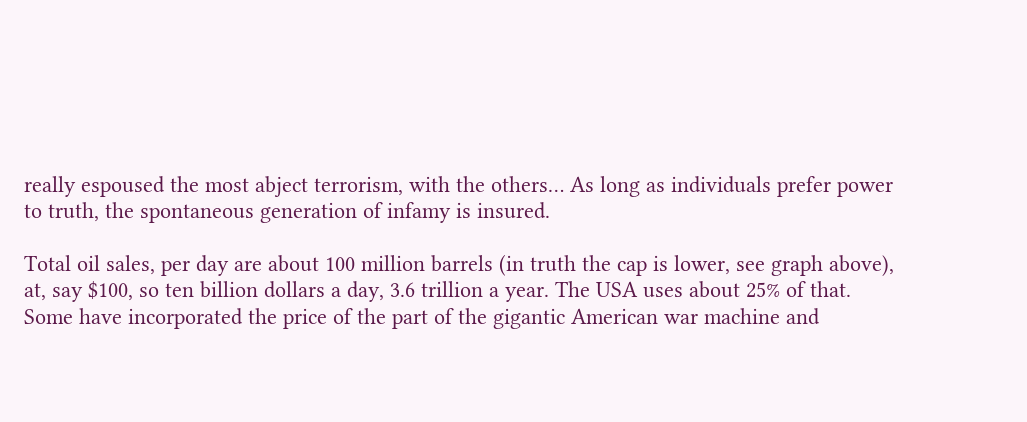really espoused the most abject terrorism, with the others… As long as individuals prefer power to truth, the spontaneous generation of infamy is insured.

Total oil sales, per day are about 100 million barrels (in truth the cap is lower, see graph above), at, say $100, so ten billion dollars a day, 3.6 trillion a year. The USA uses about 25% of that. Some have incorporated the price of the part of the gigantic American war machine and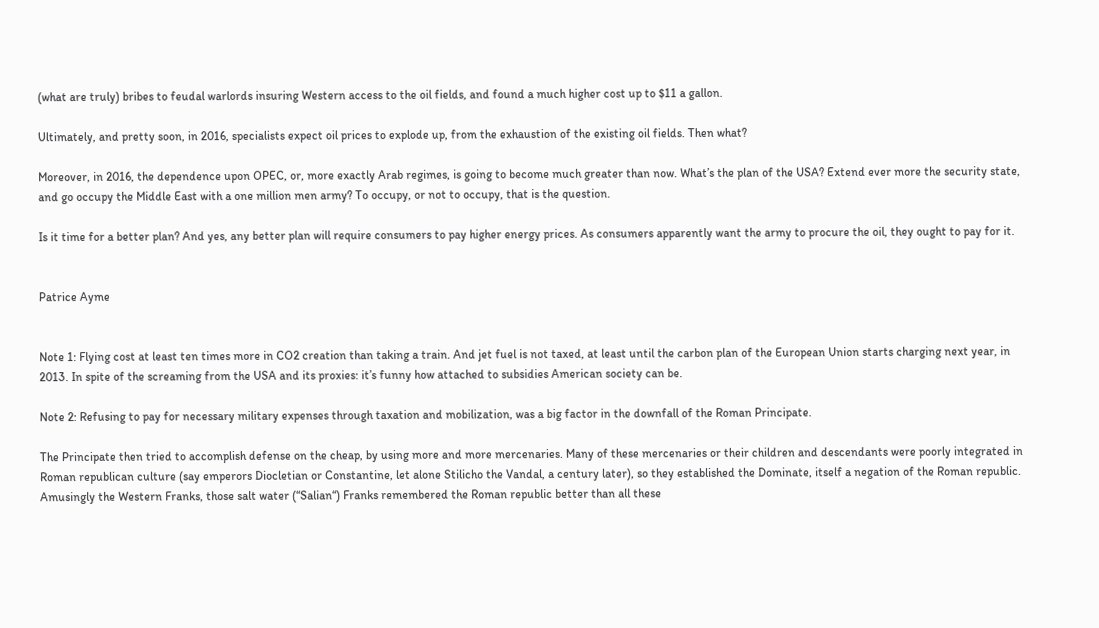(what are truly) bribes to feudal warlords insuring Western access to the oil fields, and found a much higher cost up to $11 a gallon.

Ultimately, and pretty soon, in 2016, specialists expect oil prices to explode up, from the exhaustion of the existing oil fields. Then what?

Moreover, in 2016, the dependence upon OPEC, or, more exactly Arab regimes, is going to become much greater than now. What’s the plan of the USA? Extend ever more the security state, and go occupy the Middle East with a one million men army? To occupy, or not to occupy, that is the question.

Is it time for a better plan? And yes, any better plan will require consumers to pay higher energy prices. As consumers apparently want the army to procure the oil, they ought to pay for it.


Patrice Ayme


Note 1: Flying cost at least ten times more in CO2 creation than taking a train. And jet fuel is not taxed, at least until the carbon plan of the European Union starts charging next year, in 2013. In spite of the screaming from the USA and its proxies: it’s funny how attached to subsidies American society can be.

Note 2: Refusing to pay for necessary military expenses through taxation and mobilization, was a big factor in the downfall of the Roman Principate.

The Principate then tried to accomplish defense on the cheap, by using more and more mercenaries. Many of these mercenaries or their children and descendants were poorly integrated in Roman republican culture (say emperors Diocletian or Constantine, let alone Stilicho the Vandal, a century later), so they established the Dominate, itself a negation of the Roman republic. Amusingly the Western Franks, those salt water (“Salian“) Franks remembered the Roman republic better than all these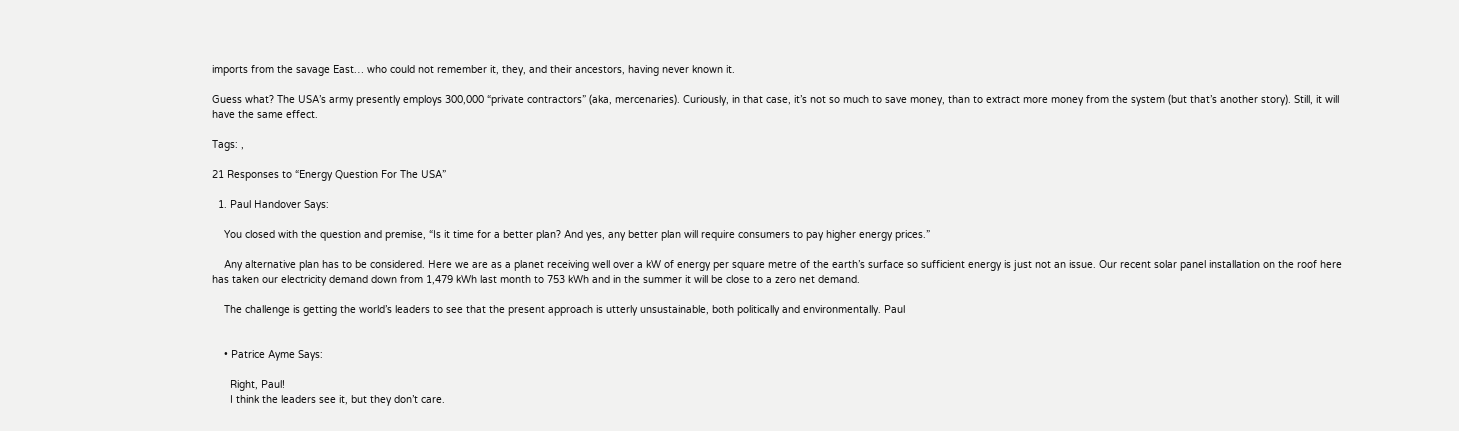imports from the savage East… who could not remember it, they, and their ancestors, having never known it.

Guess what? The USA’s army presently employs 300,000 “private contractors” (aka, mercenaries). Curiously, in that case, it’s not so much to save money, than to extract more money from the system (but that’s another story). Still, it will have the same effect.

Tags: ,

21 Responses to “Energy Question For The USA”

  1. Paul Handover Says:

    You closed with the question and premise, “Is it time for a better plan? And yes, any better plan will require consumers to pay higher energy prices.”

    Any alternative plan has to be considered. Here we are as a planet receiving well over a kW of energy per square metre of the earth’s surface so sufficient energy is just not an issue. Our recent solar panel installation on the roof here has taken our electricity demand down from 1,479 kWh last month to 753 kWh and in the summer it will be close to a zero net demand.

    The challenge is getting the world’s leaders to see that the present approach is utterly unsustainable, both politically and environmentally. Paul


    • Patrice Ayme Says:

      Right, Paul!
      I think the leaders see it, but they don’t care.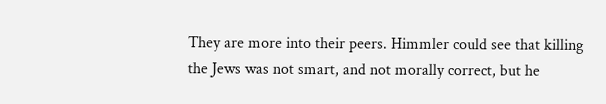They are more into their peers. Himmler could see that killing the Jews was not smart, and not morally correct, but he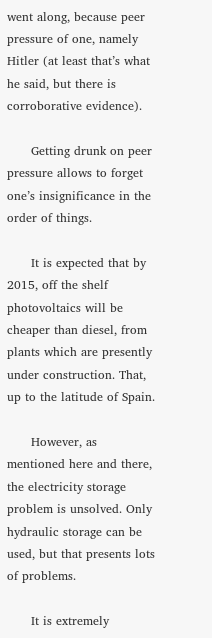went along, because peer pressure of one, namely Hitler (at least that’s what he said, but there is corroborative evidence).

      Getting drunk on peer pressure allows to forget one’s insignificance in the order of things.

      It is expected that by 2015, off the shelf photovoltaics will be cheaper than diesel, from plants which are presently under construction. That, up to the latitude of Spain.

      However, as mentioned here and there, the electricity storage problem is unsolved. Only hydraulic storage can be used, but that presents lots of problems.

      It is extremely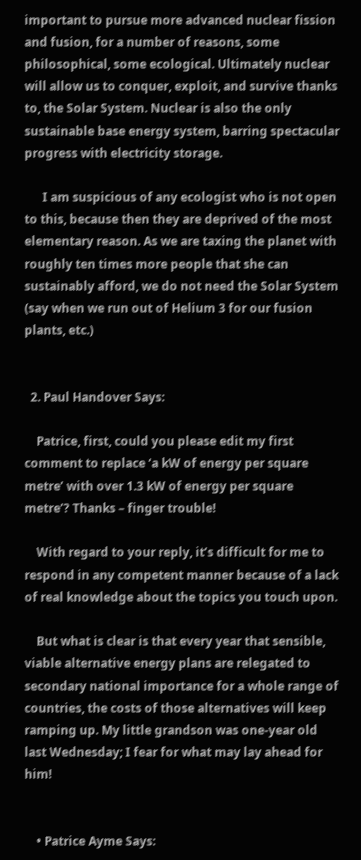important to pursue more advanced nuclear fission and fusion, for a number of reasons, some philosophical, some ecological. Ultimately nuclear will allow us to conquer, exploit, and survive thanks to, the Solar System. Nuclear is also the only sustainable base energy system, barring spectacular progress with electricity storage.

      I am suspicious of any ecologist who is not open to this, because then they are deprived of the most elementary reason. As we are taxing the planet with roughly ten times more people that she can sustainably afford, we do not need the Solar System (say when we run out of Helium 3 for our fusion plants, etc.)


  2. Paul Handover Says:

    Patrice, first, could you please edit my first comment to replace ‘a kW of energy per square metre’ with over 1.3 kW of energy per square metre’? Thanks – finger trouble!

    With regard to your reply, it’s difficult for me to respond in any competent manner because of a lack of real knowledge about the topics you touch upon.

    But what is clear is that every year that sensible, viable alternative energy plans are relegated to secondary national importance for a whole range of countries, the costs of those alternatives will keep ramping up. My little grandson was one-year old last Wednesday; I fear for what may lay ahead for him!


    • Patrice Ayme Says: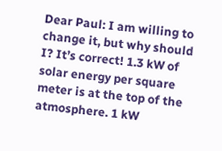Dear Paul: I am willing to change it, but why should I? It’s correct! 1.3 kW of solar energy per square meter is at the top of the atmosphere. 1 kW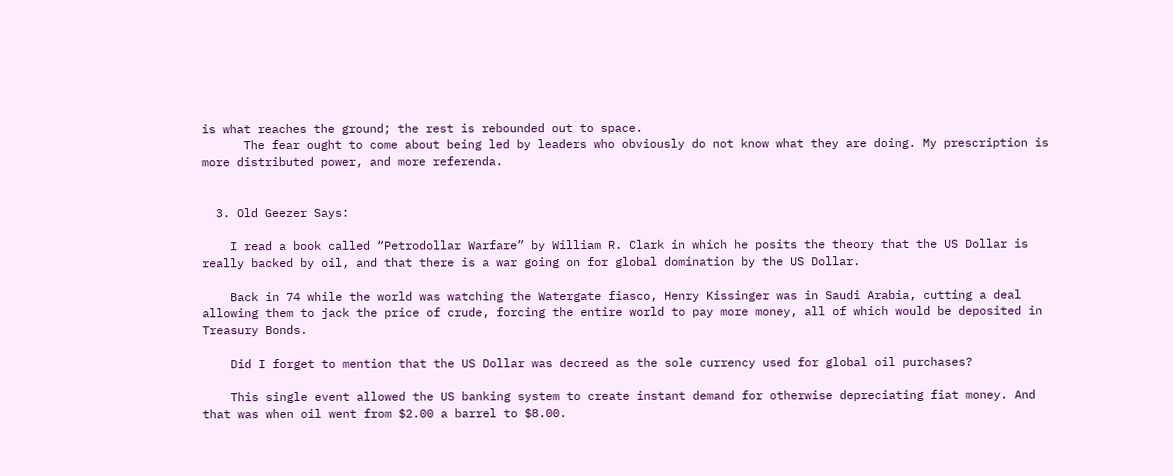is what reaches the ground; the rest is rebounded out to space.
      The fear ought to come about being led by leaders who obviously do not know what they are doing. My prescription is more distributed power, and more referenda.


  3. Old Geezer Says:

    I read a book called “Petrodollar Warfare” by William R. Clark in which he posits the theory that the US Dollar is really backed by oil, and that there is a war going on for global domination by the US Dollar.

    Back in 74 while the world was watching the Watergate fiasco, Henry Kissinger was in Saudi Arabia, cutting a deal allowing them to jack the price of crude, forcing the entire world to pay more money, all of which would be deposited in Treasury Bonds.

    Did I forget to mention that the US Dollar was decreed as the sole currency used for global oil purchases?

    This single event allowed the US banking system to create instant demand for otherwise depreciating fiat money. And that was when oil went from $2.00 a barrel to $8.00.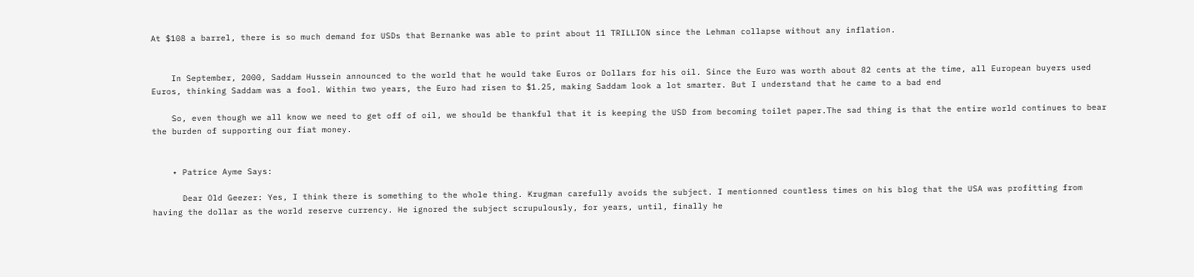At $108 a barrel, there is so much demand for USDs that Bernanke was able to print about 11 TRILLION since the Lehman collapse without any inflation.


    In September, 2000, Saddam Hussein announced to the world that he would take Euros or Dollars for his oil. Since the Euro was worth about 82 cents at the time, all European buyers used Euros, thinking Saddam was a fool. Within two years, the Euro had risen to $1.25, making Saddam look a lot smarter. But I understand that he came to a bad end

    So, even though we all know we need to get off of oil, we should be thankful that it is keeping the USD from becoming toilet paper.The sad thing is that the entire world continues to bear the burden of supporting our fiat money.


    • Patrice Ayme Says:

      Dear Old Geezer: Yes, I think there is something to the whole thing. Krugman carefully avoids the subject. I mentionned countless times on his blog that the USA was profitting from having the dollar as the world reserve currency. He ignored the subject scrupulously, for years, until, finally he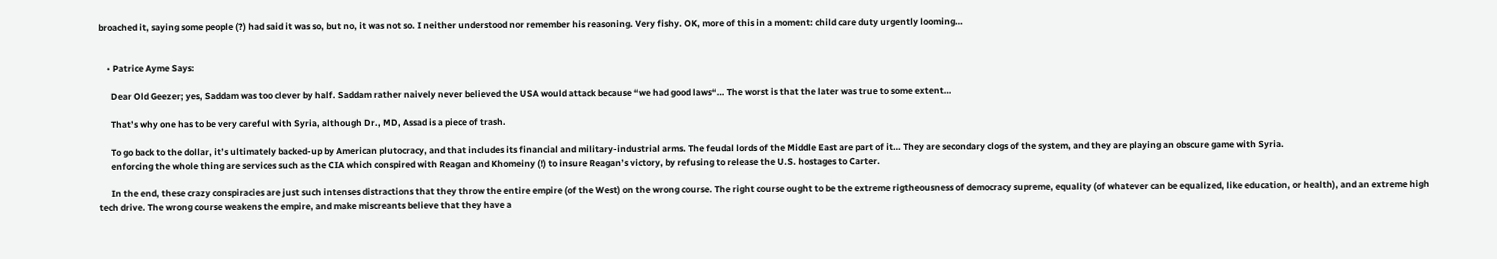broached it, saying some people (?) had said it was so, but no, it was not so. I neither understood nor remember his reasoning. Very fishy. OK, more of this in a moment: child care duty urgently looming…


    • Patrice Ayme Says:

      Dear Old Geezer; yes, Saddam was too clever by half. Saddam rather naively never believed the USA would attack because “we had good laws“… The worst is that the later was true to some extent…

      That’s why one has to be very careful with Syria, although Dr., MD, Assad is a piece of trash.

      To go back to the dollar, it’s ultimately backed-up by American plutocracy, and that includes its financial and military-industrial arms. The feudal lords of the Middle East are part of it… They are secondary clogs of the system, and they are playing an obscure game with Syria.
      enforcing the whole thing are services such as the CIA which conspired with Reagan and Khomeiny (!) to insure Reagan’s victory, by refusing to release the U.S. hostages to Carter.

      In the end, these crazy conspiracies are just such intenses distractions that they throw the entire empire (of the West) on the wrong course. The right course ought to be the extreme rigtheousness of democracy supreme, equality (of whatever can be equalized, like education, or health), and an extreme high tech drive. The wrong course weakens the empire, and make miscreants believe that they have a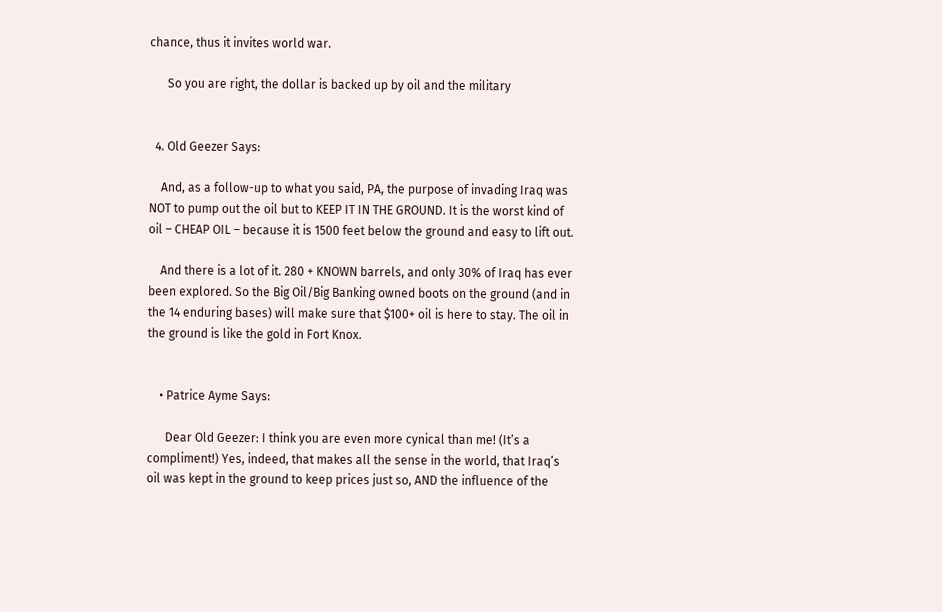chance, thus it invites world war.

      So you are right, the dollar is backed up by oil and the military


  4. Old Geezer Says:

    And, as a follow-up to what you said, PA, the purpose of invading Iraq was NOT to pump out the oil but to KEEP IT IN THE GROUND. It is the worst kind of oil – CHEAP OIL – because it is 1500 feet below the ground and easy to lift out.

    And there is a lot of it. 280 + KNOWN barrels, and only 30% of Iraq has ever been explored. So the Big Oil/Big Banking owned boots on the ground (and in the 14 enduring bases) will make sure that $100+ oil is here to stay. The oil in the ground is like the gold in Fort Knox.


    • Patrice Ayme Says:

      Dear Old Geezer: I think you are even more cynical than me! (It’s a compliment!) Yes, indeed, that makes all the sense in the world, that Iraq’s oil was kept in the ground to keep prices just so, AND the influence of the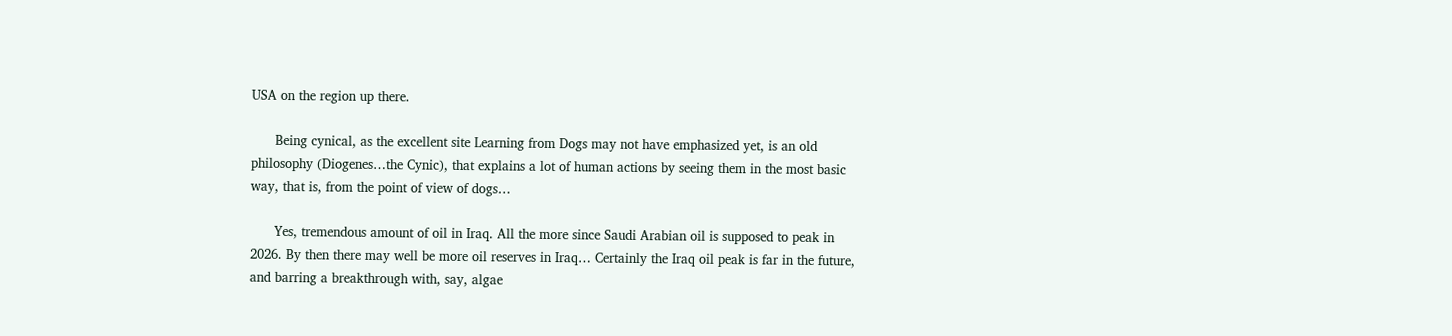USA on the region up there.

      Being cynical, as the excellent site Learning from Dogs may not have emphasized yet, is an old philosophy (Diogenes…the Cynic), that explains a lot of human actions by seeing them in the most basic way, that is, from the point of view of dogs…

      Yes, tremendous amount of oil in Iraq. All the more since Saudi Arabian oil is supposed to peak in 2026. By then there may well be more oil reserves in Iraq… Certainly the Iraq oil peak is far in the future, and barring a breakthrough with, say, algae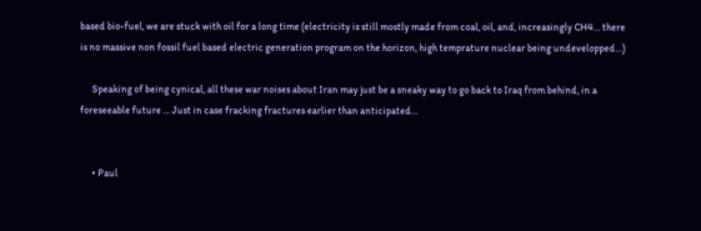based bio-fuel, we are stuck with oil for a long time (electricity is still mostly made from coal, oil, and, increasingly CH4… there is no massive non fossil fuel based electric generation program on the horizon, high temprature nuclear being undevelopped…)

      Speaking of being cynical, all these war noises about Iran may just be a sneaky way to go back to Iraq from behind, in a foreseeable future … Just in case fracking fractures earlier than anticipated…


      • Paul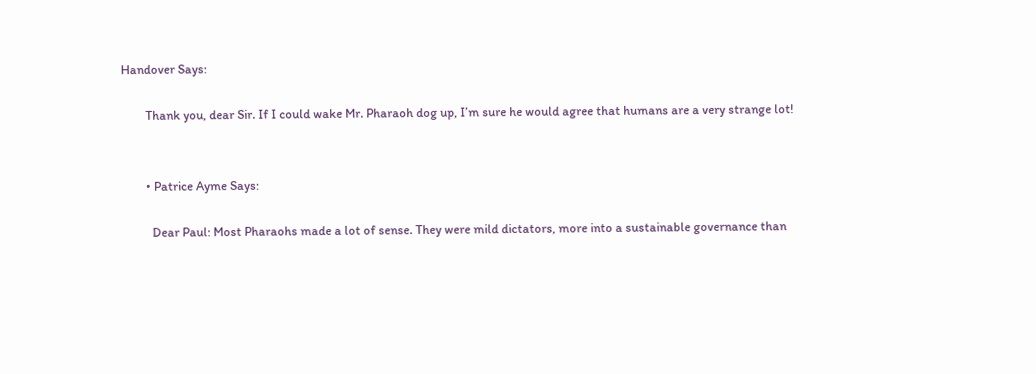Handover Says:

        Thank you, dear Sir. If I could wake Mr. Pharaoh dog up, I’m sure he would agree that humans are a very strange lot!


        • Patrice Ayme Says:

          Dear Paul: Most Pharaohs made a lot of sense. They were mild dictators, more into a sustainable governance than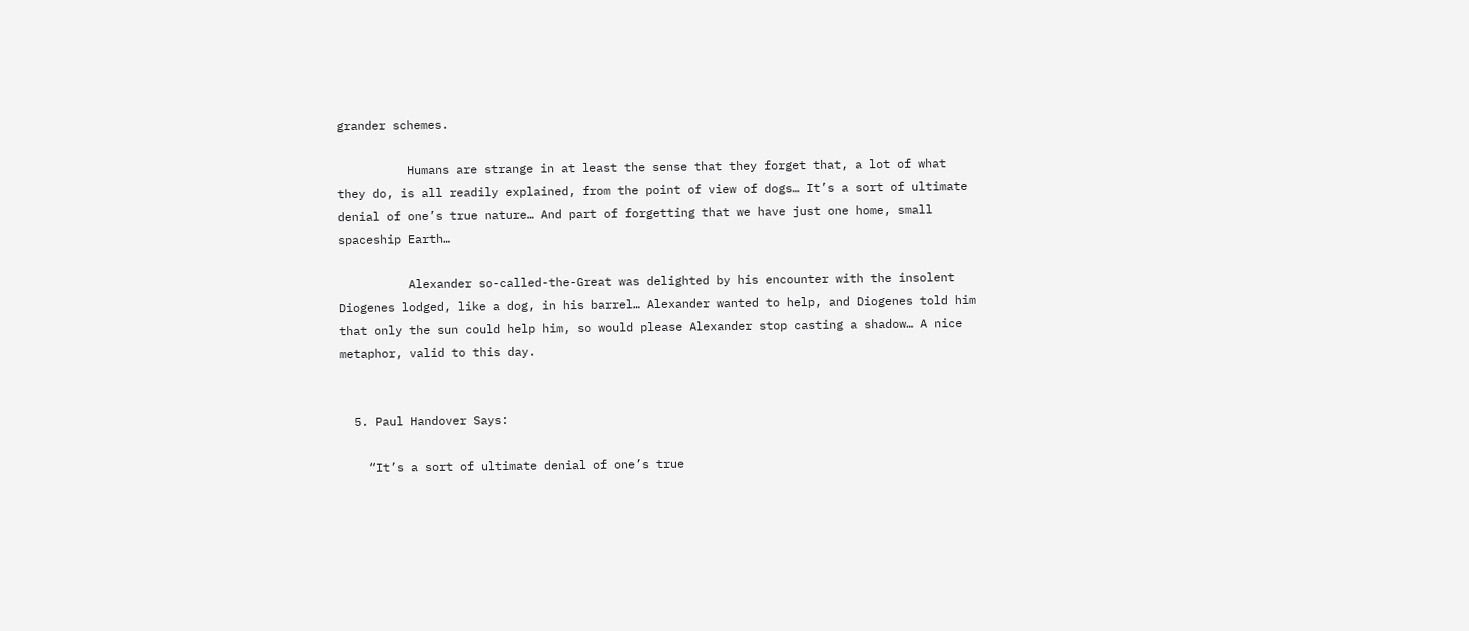grander schemes.

          Humans are strange in at least the sense that they forget that, a lot of what they do, is all readily explained, from the point of view of dogs… It’s a sort of ultimate denial of one’s true nature… And part of forgetting that we have just one home, small spaceship Earth…

          Alexander so-called-the-Great was delighted by his encounter with the insolent Diogenes lodged, like a dog, in his barrel… Alexander wanted to help, and Diogenes told him that only the sun could help him, so would please Alexander stop casting a shadow… A nice metaphor, valid to this day.


  5. Paul Handover Says:

    “It’s a sort of ultimate denial of one’s true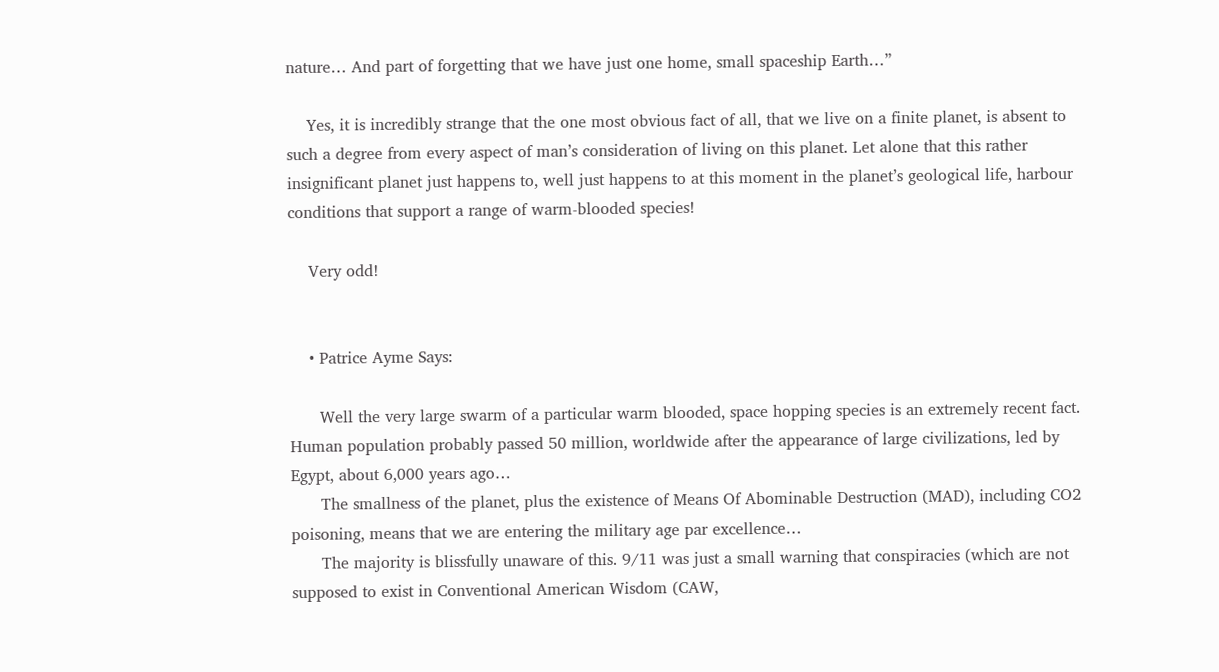nature… And part of forgetting that we have just one home, small spaceship Earth…”

    Yes, it is incredibly strange that the one most obvious fact of all, that we live on a finite planet, is absent to such a degree from every aspect of man’s consideration of living on this planet. Let alone that this rather insignificant planet just happens to, well just happens to at this moment in the planet’s geological life, harbour conditions that support a range of warm-blooded species!

    Very odd!


    • Patrice Ayme Says:

      Well the very large swarm of a particular warm blooded, space hopping species is an extremely recent fact. Human population probably passed 50 million, worldwide after the appearance of large civilizations, led by Egypt, about 6,000 years ago…
      The smallness of the planet, plus the existence of Means Of Abominable Destruction (MAD), including CO2 poisoning, means that we are entering the military age par excellence…
      The majority is blissfully unaware of this. 9/11 was just a small warning that conspiracies (which are not supposed to exist in Conventional American Wisdom (CAW,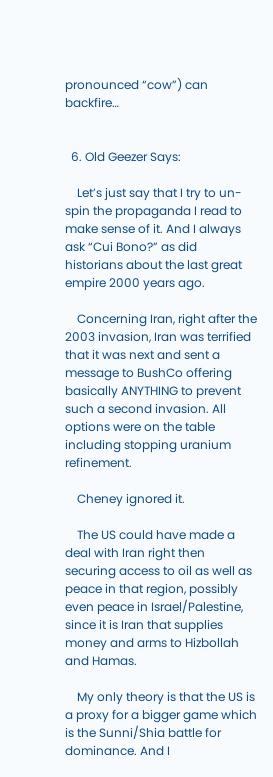pronounced “cow”) can backfire…


  6. Old Geezer Says:

    Let’s just say that I try to un-spin the propaganda I read to make sense of it. And I always ask “Cui Bono?” as did historians about the last great empire 2000 years ago.

    Concerning Iran, right after the 2003 invasion, Iran was terrified that it was next and sent a message to BushCo offering basically ANYTHING to prevent such a second invasion. All options were on the table including stopping uranium refinement.

    Cheney ignored it.

    The US could have made a deal with Iran right then securing access to oil as well as peace in that region, possibly even peace in Israel/Palestine, since it is Iran that supplies money and arms to Hizbollah and Hamas.

    My only theory is that the US is a proxy for a bigger game which is the Sunni/Shia battle for dominance. And I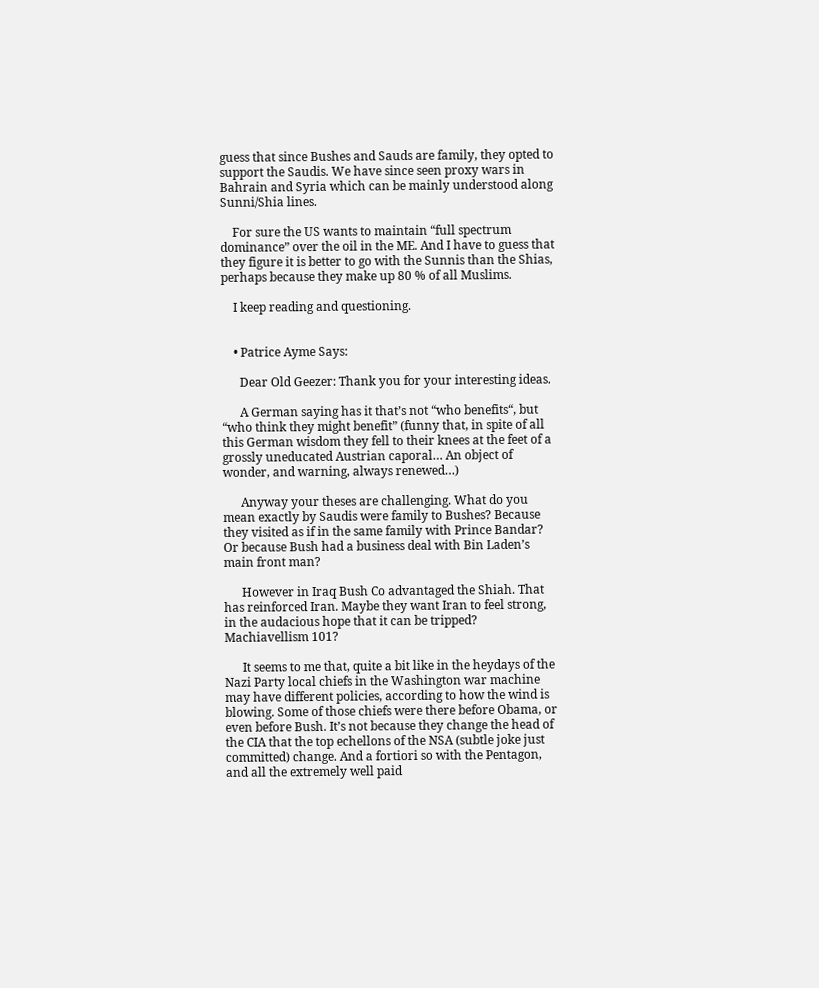guess that since Bushes and Sauds are family, they opted to support the Saudis. We have since seen proxy wars in Bahrain and Syria which can be mainly understood along Sunni/Shia lines.

    For sure the US wants to maintain “full spectrum dominance” over the oil in the ME. And I have to guess that they figure it is better to go with the Sunnis than the Shias, perhaps because they make up 80 % of all Muslims.

    I keep reading and questioning.


    • Patrice Ayme Says:

      Dear Old Geezer: Thank you for your interesting ideas.

      A German saying has it that’s not “who benefits“, but “who think they might benefit” (funny that, in spite of all this German wisdom they fell to their knees at the feet of a grossly uneducated Austrian caporal… An object of wonder, and warning, always renewed…)

      Anyway your theses are challenging. What do you mean exactly by Saudis were family to Bushes? Because they visited as if in the same family with Prince Bandar? Or because Bush had a business deal with Bin Laden’s main front man?

      However in Iraq Bush Co advantaged the Shiah. That has reinforced Iran. Maybe they want Iran to feel strong, in the audacious hope that it can be tripped? Machiavellism 101?

      It seems to me that, quite a bit like in the heydays of the Nazi Party local chiefs in the Washington war machine may have different policies, according to how the wind is blowing. Some of those chiefs were there before Obama, or even before Bush. It’s not because they change the head of the CIA that the top echellons of the NSA (subtle joke just committed) change. And a fortiori so with the Pentagon, and all the extremely well paid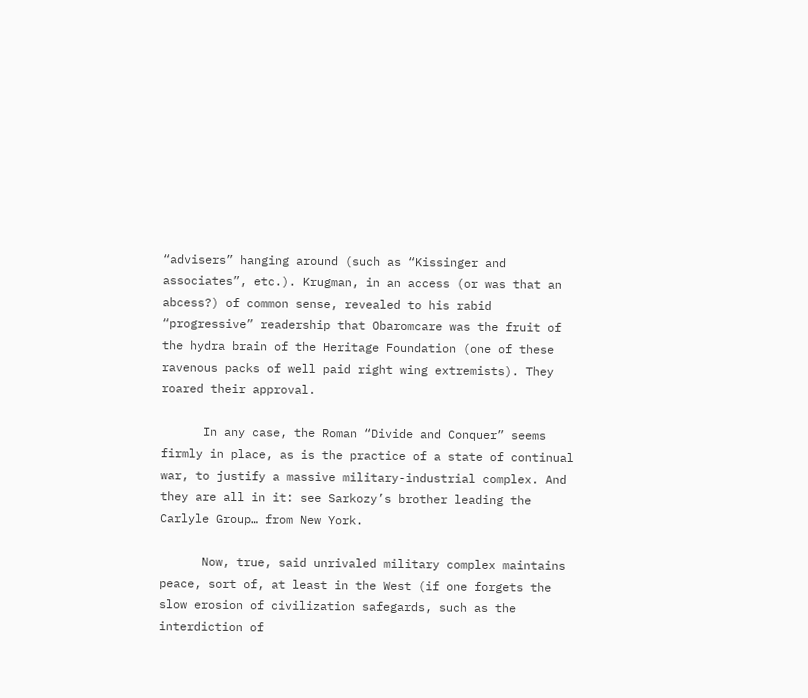“advisers” hanging around (such as “Kissinger and associates”, etc.). Krugman, in an access (or was that an abcess?) of common sense, revealed to his rabid “progressive” readership that Obaromcare was the fruit of the hydra brain of the Heritage Foundation (one of these ravenous packs of well paid right wing extremists). They roared their approval.

      In any case, the Roman “Divide and Conquer” seems firmly in place, as is the practice of a state of continual war, to justify a massive military-industrial complex. And they are all in it: see Sarkozy’s brother leading the Carlyle Group… from New York.

      Now, true, said unrivaled military complex maintains peace, sort of, at least in the West (if one forgets the slow erosion of civilization safegards, such as the interdiction of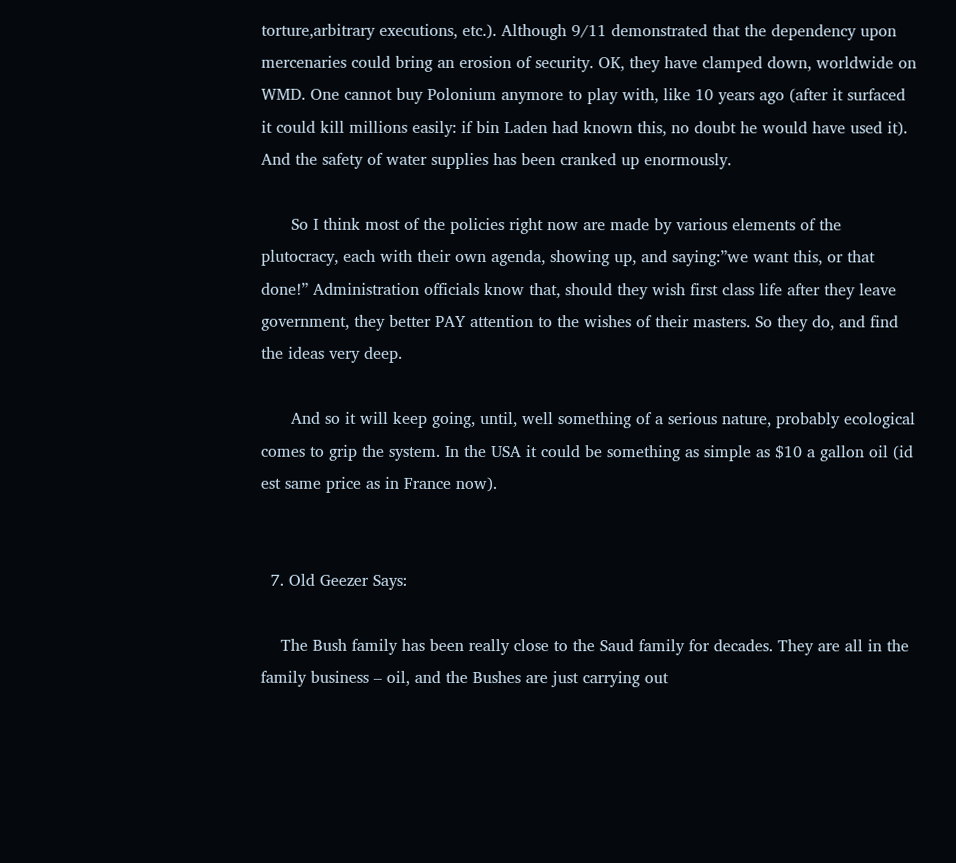torture,arbitrary executions, etc.). Although 9/11 demonstrated that the dependency upon mercenaries could bring an erosion of security. OK, they have clamped down, worldwide on WMD. One cannot buy Polonium anymore to play with, like 10 years ago (after it surfaced it could kill millions easily: if bin Laden had known this, no doubt he would have used it). And the safety of water supplies has been cranked up enormously.

      So I think most of the policies right now are made by various elements of the plutocracy, each with their own agenda, showing up, and saying:”we want this, or that done!” Administration officials know that, should they wish first class life after they leave government, they better PAY attention to the wishes of their masters. So they do, and find the ideas very deep.

      And so it will keep going, until, well something of a serious nature, probably ecological comes to grip the system. In the USA it could be something as simple as $10 a gallon oil (id est same price as in France now).


  7. Old Geezer Says:

    The Bush family has been really close to the Saud family for decades. They are all in the family business – oil, and the Bushes are just carrying out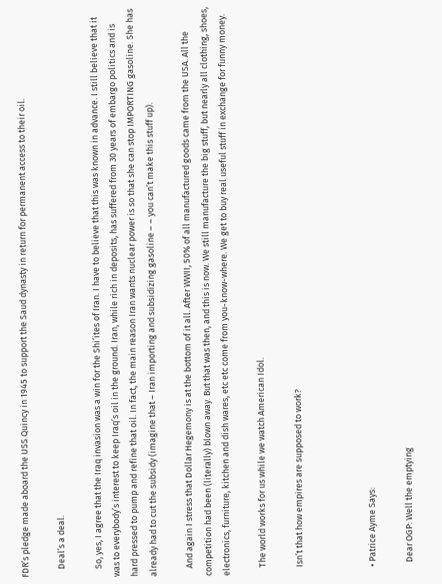FDR’s pledge made aboard the USS Quincy in 1945 to support the Saud dynasty in return for permanent access to their oil.

    Deal’s a deal.

    So, yes, I agree that the Iraq invasion was a win for the Shi’ites of Iran. I have to believe that this was known in advance. I still believe that it was to everybody’s interest to keep Iraq’s oil in the ground. Iran, while rich in deposits, has suffered from 30 years of embargo politics and is hard pressed to pump and refine that oil. In fact, the main reason Iran wants nuclear power is so that she can stop IMPORTING gasoline. She has already had to cut the subsidy (imagine that – Iran importing and subsidizing gasoline – – you can’t make this stuff up).

    And again I stress that Dollar Hegemony is at the bottom of it all. After WWII, 50% of all manufactured goods came from the USA. All the competition had been (literally) blown away. But that was then, and this is now. We still manufacture the big stuff, but nearly all clothing, shoes, electronics, furniture, kitchen and dish wares, etc etc come from you-know-where. We get to buy real useful stuff in exchange for funny money.

    The world works for us while we watch American Idol.

    Isn’t that how empires are supposed to work?



    • Patrice Ayme Says:

      Dear OGP: Well the emptying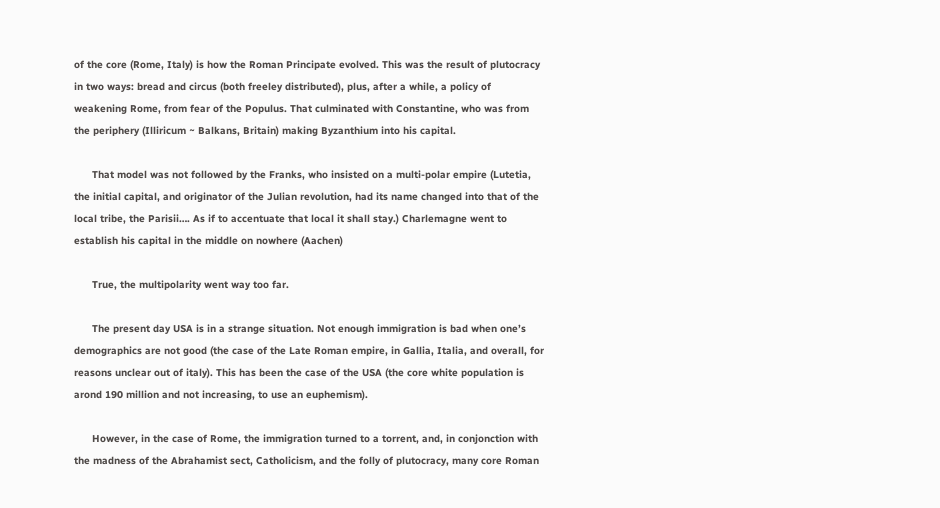of the core (Rome, Italy) is how the Roman Principate evolved. This was the result of plutocracy in two ways: bread and circus (both freeley distributed), plus, after a while, a policy of weakening Rome, from fear of the Populus. That culminated with Constantine, who was from the periphery (Illiricum ~ Balkans, Britain) making Byzanthium into his capital.

      That model was not followed by the Franks, who insisted on a multi-polar empire (Lutetia, the initial capital, and originator of the Julian revolution, had its name changed into that of the local tribe, the Parisii…. As if to accentuate that local it shall stay.) Charlemagne went to establish his capital in the middle on nowhere (Aachen)

      True, the multipolarity went way too far.

      The present day USA is in a strange situation. Not enough immigration is bad when one’s demographics are not good (the case of the Late Roman empire, in Gallia, Italia, and overall, for reasons unclear out of italy). This has been the case of the USA (the core white population is arond 190 million and not increasing, to use an euphemism).

      However, in the case of Rome, the immigration turned to a torrent, and, in conjonction with the madness of the Abrahamist sect, Catholicism, and the folly of plutocracy, many core Roman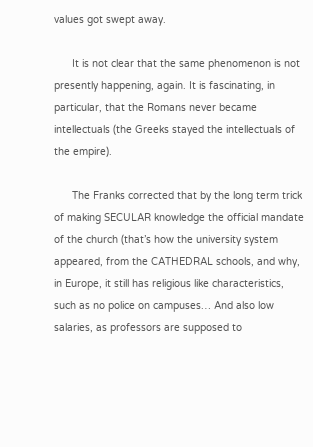values got swept away.

      It is not clear that the same phenomenon is not presently happening, again. It is fascinating, in particular, that the Romans never became intellectuals (the Greeks stayed the intellectuals of the empire).

      The Franks corrected that by the long term trick of making SECULAR knowledge the official mandate of the church (that’s how the university system appeared, from the CATHEDRAL schools, and why, in Europe, it still has religious like characteristics, such as no police on campuses… And also low salaries, as professors are supposed to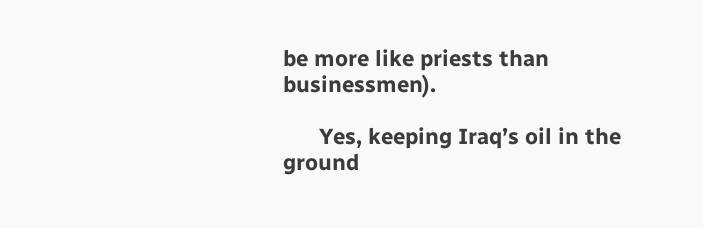be more like priests than businessmen).

      Yes, keeping Iraq’s oil in the ground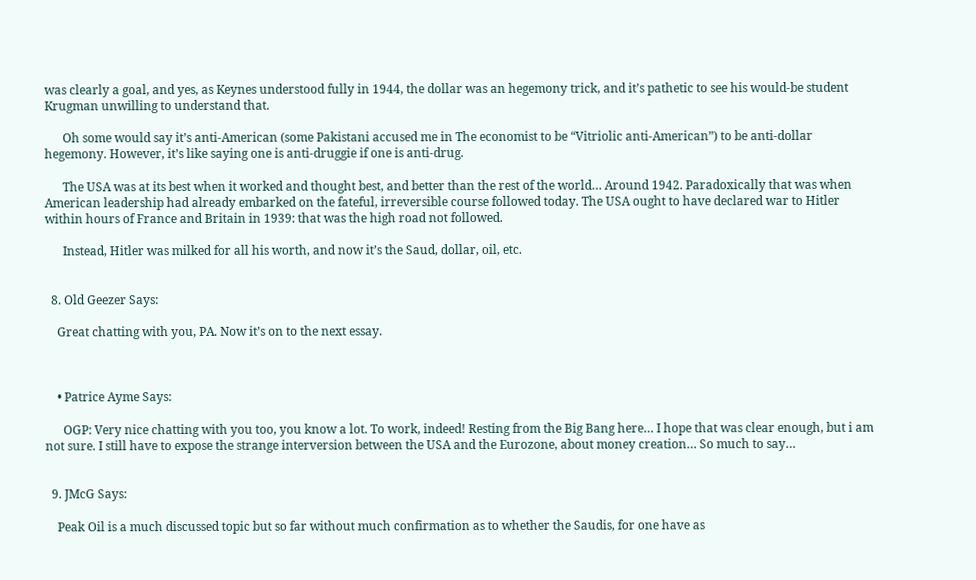was clearly a goal, and yes, as Keynes understood fully in 1944, the dollar was an hegemony trick, and it’s pathetic to see his would-be student Krugman unwilling to understand that.

      Oh some would say it’s anti-American (some Pakistani accused me in The economist to be “Vitriolic anti-American”) to be anti-dollar hegemony. However, it’s like saying one is anti-druggie if one is anti-drug.

      The USA was at its best when it worked and thought best, and better than the rest of the world… Around 1942. Paradoxically that was when American leadership had already embarked on the fateful, irreversible course followed today. The USA ought to have declared war to Hitler within hours of France and Britain in 1939: that was the high road not followed.

      Instead, Hitler was milked for all his worth, and now it’s the Saud, dollar, oil, etc.


  8. Old Geezer Says:

    Great chatting with you, PA. Now it’s on to the next essay.



    • Patrice Ayme Says:

      OGP: Very nice chatting with you too, you know a lot. To work, indeed! Resting from the Big Bang here… I hope that was clear enough, but i am not sure. I still have to expose the strange interversion between the USA and the Eurozone, about money creation… So much to say…


  9. JMcG Says:

    Peak Oil is a much discussed topic but so far without much confirmation as to whether the Saudis, for one have as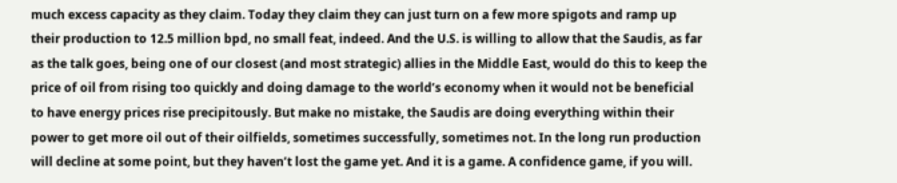much excess capacity as they claim. Today they claim they can just turn on a few more spigots and ramp up their production to 12.5 million bpd, no small feat, indeed. And the U.S. is willing to allow that the Saudis, as far as the talk goes, being one of our closest (and most strategic) allies in the Middle East, would do this to keep the price of oil from rising too quickly and doing damage to the world’s economy when it would not be beneficial to have energy prices rise precipitously. But make no mistake, the Saudis are doing everything within their power to get more oil out of their oilfields, sometimes successfully, sometimes not. In the long run production will decline at some point, but they haven’t lost the game yet. And it is a game. A confidence game, if you will.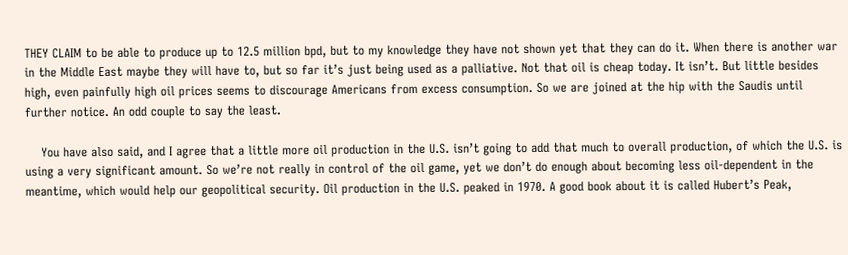THEY CLAIM to be able to produce up to 12.5 million bpd, but to my knowledge they have not shown yet that they can do it. When there is another war in the Middle East maybe they will have to, but so far it’s just being used as a palliative. Not that oil is cheap today. It isn’t. But little besides high, even painfully high oil prices seems to discourage Americans from excess consumption. So we are joined at the hip with the Saudis until further notice. An odd couple to say the least.

    You have also said, and I agree that a little more oil production in the U.S. isn’t going to add that much to overall production, of which the U.S. is using a very significant amount. So we’re not really in control of the oil game, yet we don’t do enough about becoming less oil-dependent in the meantime, which would help our geopolitical security. Oil production in the U.S. peaked in 1970. A good book about it is called Hubert’s Peak,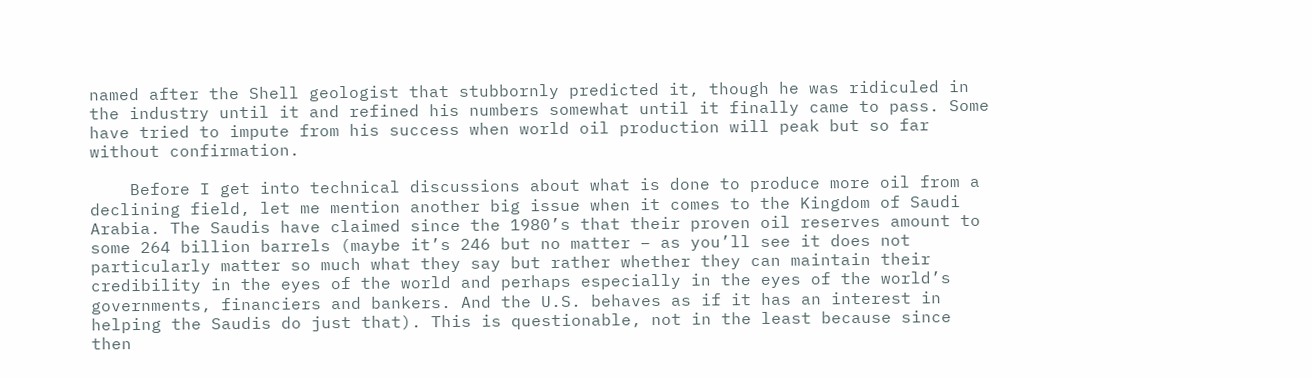named after the Shell geologist that stubbornly predicted it, though he was ridiculed in the industry until it and refined his numbers somewhat until it finally came to pass. Some have tried to impute from his success when world oil production will peak but so far without confirmation.

    Before I get into technical discussions about what is done to produce more oil from a declining field, let me mention another big issue when it comes to the Kingdom of Saudi Arabia. The Saudis have claimed since the 1980’s that their proven oil reserves amount to some 264 billion barrels (maybe it’s 246 but no matter – as you’ll see it does not particularly matter so much what they say but rather whether they can maintain their credibility in the eyes of the world and perhaps especially in the eyes of the world’s governments, financiers and bankers. And the U.S. behaves as if it has an interest in helping the Saudis do just that). This is questionable, not in the least because since then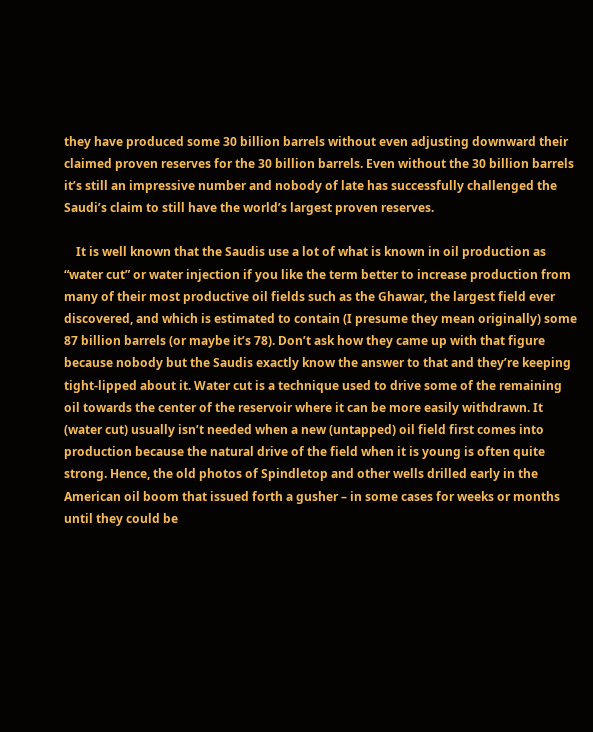they have produced some 30 billion barrels without even adjusting downward their claimed proven reserves for the 30 billion barrels. Even without the 30 billion barrels it’s still an impressive number and nobody of late has successfully challenged the Saudi’s claim to still have the world’s largest proven reserves.

    It is well known that the Saudis use a lot of what is known in oil production as “water cut” or water injection if you like the term better to increase production from many of their most productive oil fields such as the Ghawar, the largest field ever discovered, and which is estimated to contain (I presume they mean originally) some 87 billion barrels (or maybe it’s 78). Don’t ask how they came up with that figure because nobody but the Saudis exactly know the answer to that and they’re keeping tight-lipped about it. Water cut is a technique used to drive some of the remaining oil towards the center of the reservoir where it can be more easily withdrawn. It (water cut) usually isn’t needed when a new (untapped) oil field first comes into production because the natural drive of the field when it is young is often quite strong. Hence, the old photos of Spindletop and other wells drilled early in the American oil boom that issued forth a gusher – in some cases for weeks or months until they could be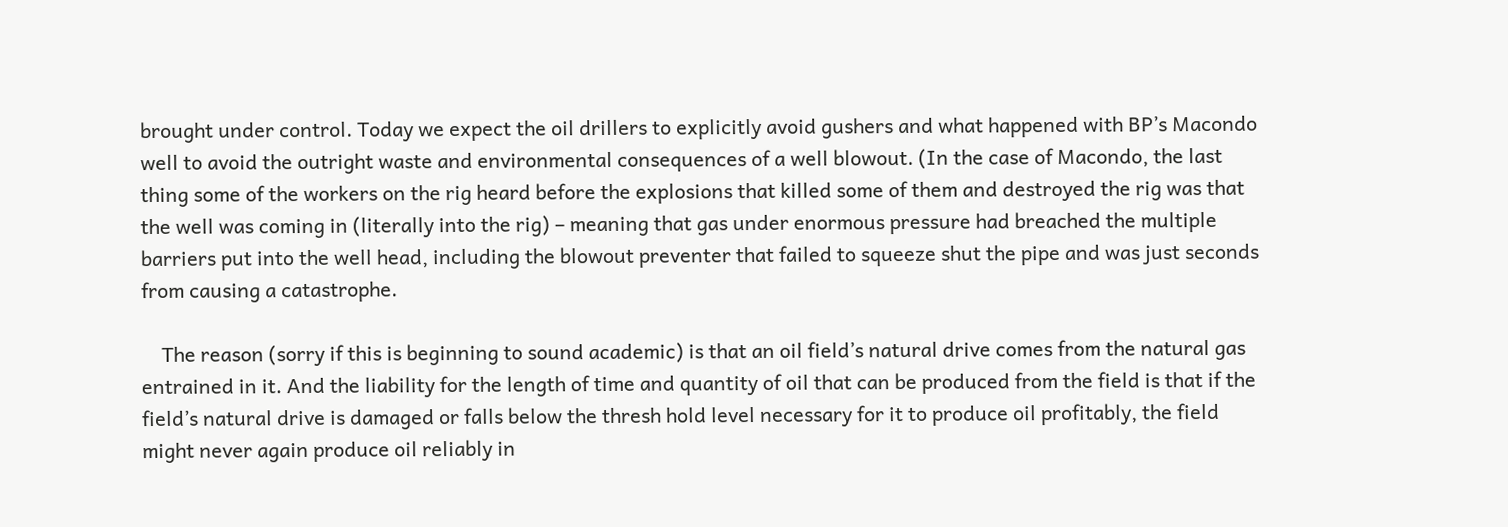brought under control. Today we expect the oil drillers to explicitly avoid gushers and what happened with BP’s Macondo well to avoid the outright waste and environmental consequences of a well blowout. (In the case of Macondo, the last thing some of the workers on the rig heard before the explosions that killed some of them and destroyed the rig was that the well was coming in (literally into the rig) – meaning that gas under enormous pressure had breached the multiple barriers put into the well head, including the blowout preventer that failed to squeeze shut the pipe and was just seconds from causing a catastrophe.

    The reason (sorry if this is beginning to sound academic) is that an oil field’s natural drive comes from the natural gas entrained in it. And the liability for the length of time and quantity of oil that can be produced from the field is that if the field’s natural drive is damaged or falls below the thresh hold level necessary for it to produce oil profitably, the field might never again produce oil reliably in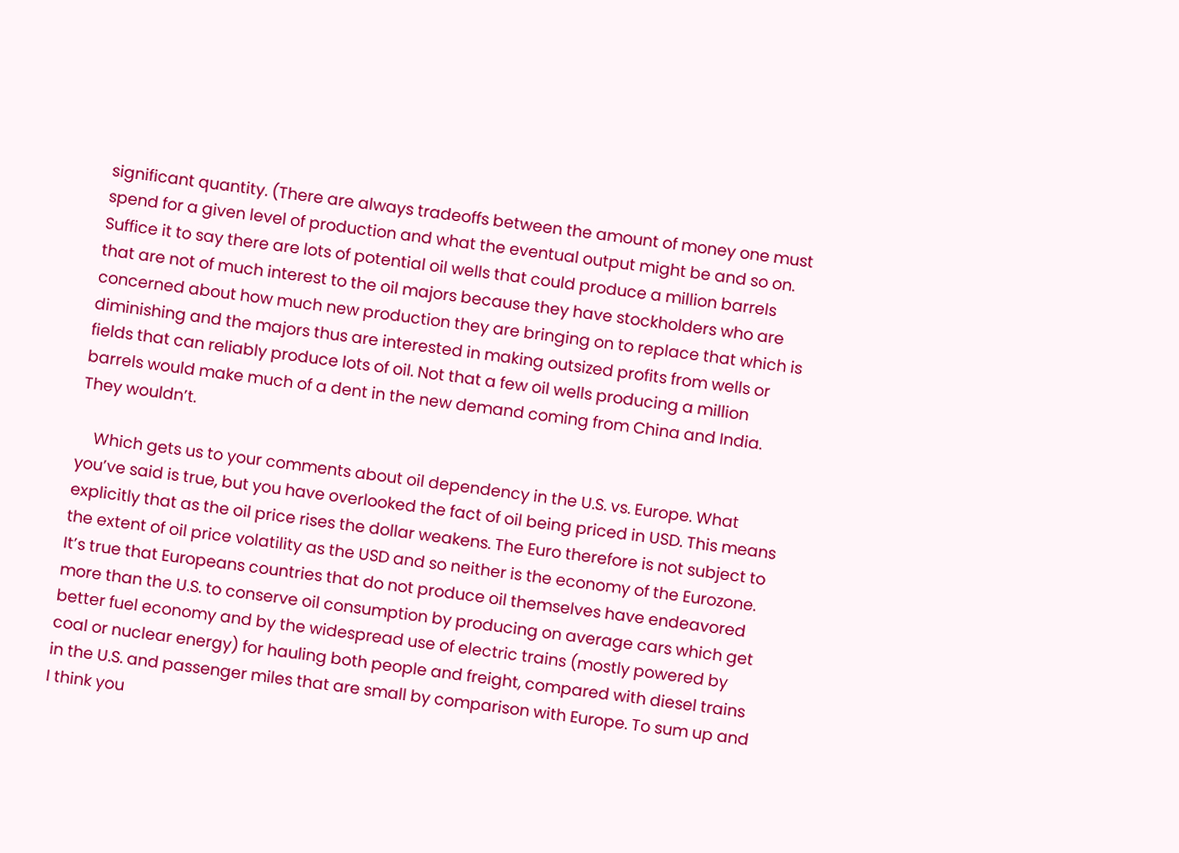significant quantity. (There are always tradeoffs between the amount of money one must spend for a given level of production and what the eventual output might be and so on. Suffice it to say there are lots of potential oil wells that could produce a million barrels that are not of much interest to the oil majors because they have stockholders who are concerned about how much new production they are bringing on to replace that which is diminishing and the majors thus are interested in making outsized profits from wells or fields that can reliably produce lots of oil. Not that a few oil wells producing a million barrels would make much of a dent in the new demand coming from China and India. They wouldn’t.

    Which gets us to your comments about oil dependency in the U.S. vs. Europe. What you’ve said is true, but you have overlooked the fact of oil being priced in USD. This means explicitly that as the oil price rises the dollar weakens. The Euro therefore is not subject to the extent of oil price volatility as the USD and so neither is the economy of the Eurozone. It’s true that Europeans countries that do not produce oil themselves have endeavored more than the U.S. to conserve oil consumption by producing on average cars which get better fuel economy and by the widespread use of electric trains (mostly powered by coal or nuclear energy) for hauling both people and freight, compared with diesel trains in the U.S. and passenger miles that are small by comparison with Europe. To sum up and I think you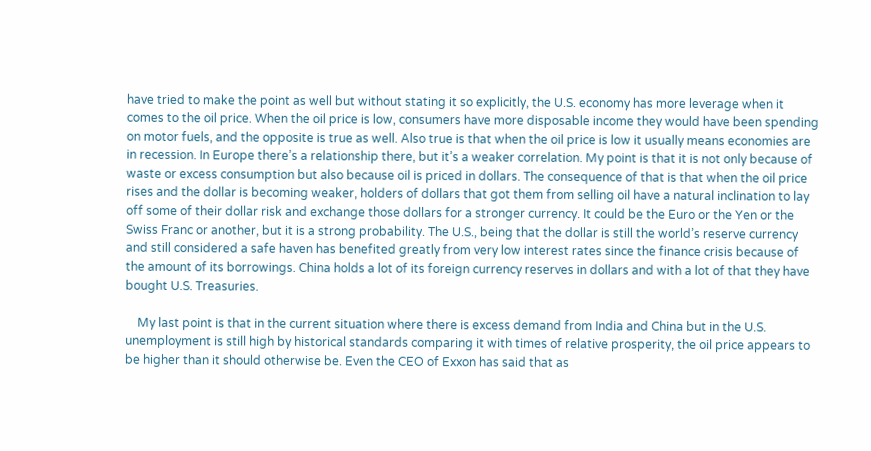have tried to make the point as well but without stating it so explicitly, the U.S. economy has more leverage when it comes to the oil price. When the oil price is low, consumers have more disposable income they would have been spending on motor fuels, and the opposite is true as well. Also true is that when the oil price is low it usually means economies are in recession. In Europe there’s a relationship there, but it’s a weaker correlation. My point is that it is not only because of waste or excess consumption but also because oil is priced in dollars. The consequence of that is that when the oil price rises and the dollar is becoming weaker, holders of dollars that got them from selling oil have a natural inclination to lay off some of their dollar risk and exchange those dollars for a stronger currency. It could be the Euro or the Yen or the Swiss Franc or another, but it is a strong probability. The U.S., being that the dollar is still the world’s reserve currency and still considered a safe haven has benefited greatly from very low interest rates since the finance crisis because of the amount of its borrowings. China holds a lot of its foreign currency reserves in dollars and with a lot of that they have bought U.S. Treasuries.

    My last point is that in the current situation where there is excess demand from India and China but in the U.S. unemployment is still high by historical standards comparing it with times of relative prosperity, the oil price appears to be higher than it should otherwise be. Even the CEO of Exxon has said that as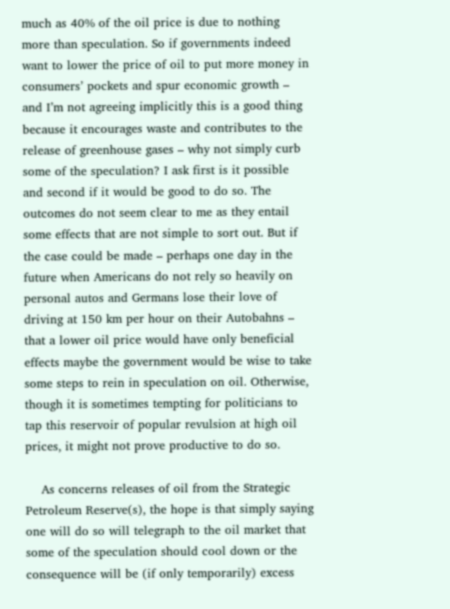much as 40% of the oil price is due to nothing more than speculation. So if governments indeed want to lower the price of oil to put more money in consumers’ pockets and spur economic growth – and I’m not agreeing implicitly this is a good thing because it encourages waste and contributes to the release of greenhouse gases – why not simply curb some of the speculation? I ask first is it possible and second if it would be good to do so. The outcomes do not seem clear to me as they entail some effects that are not simple to sort out. But if the case could be made – perhaps one day in the future when Americans do not rely so heavily on personal autos and Germans lose their love of driving at 150 km per hour on their Autobahns – that a lower oil price would have only beneficial effects maybe the government would be wise to take some steps to rein in speculation on oil. Otherwise, though it is sometimes tempting for politicians to tap this reservoir of popular revulsion at high oil prices, it might not prove productive to do so.

    As concerns releases of oil from the Strategic Petroleum Reserve(s), the hope is that simply saying one will do so will telegraph to the oil market that some of the speculation should cool down or the consequence will be (if only temporarily) excess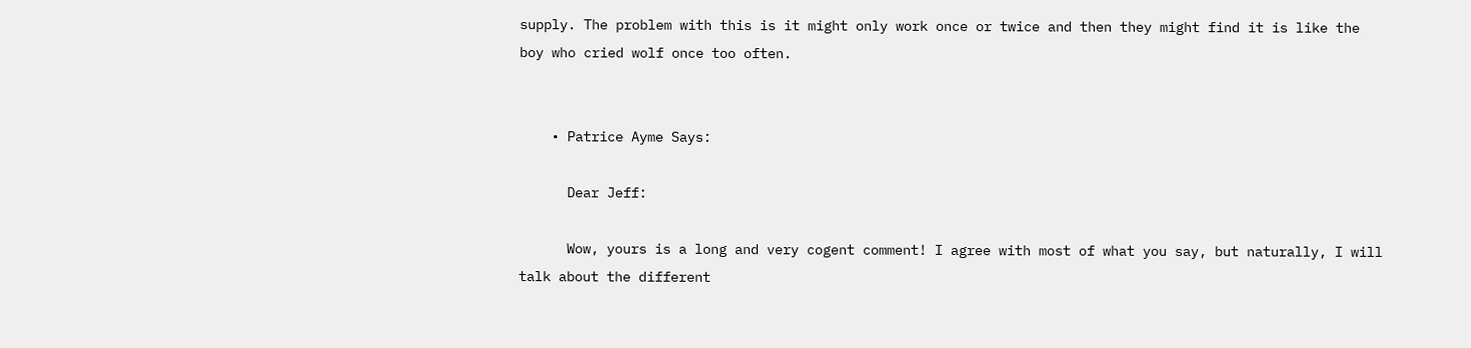supply. The problem with this is it might only work once or twice and then they might find it is like the boy who cried wolf once too often.


    • Patrice Ayme Says:

      Dear Jeff:

      Wow, yours is a long and very cogent comment! I agree with most of what you say, but naturally, I will talk about the different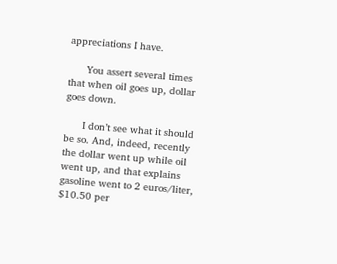appreciations I have.

      You assert several times that when oil goes up, dollar goes down.

      I don’t see what it should be so. And, indeed, recently the dollar went up while oil went up, and that explains gasoline went to 2 euros/liter, $10.50 per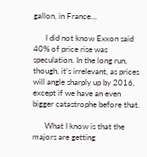gallon, in France…

      I did not know Exxon said 40% of price rise was speculation. In the long run, though, it’s irrelevant, as prices will angle sharply up by 2016, except if we have an even bigger catastrophe before that.

      What I know is that the majors are getting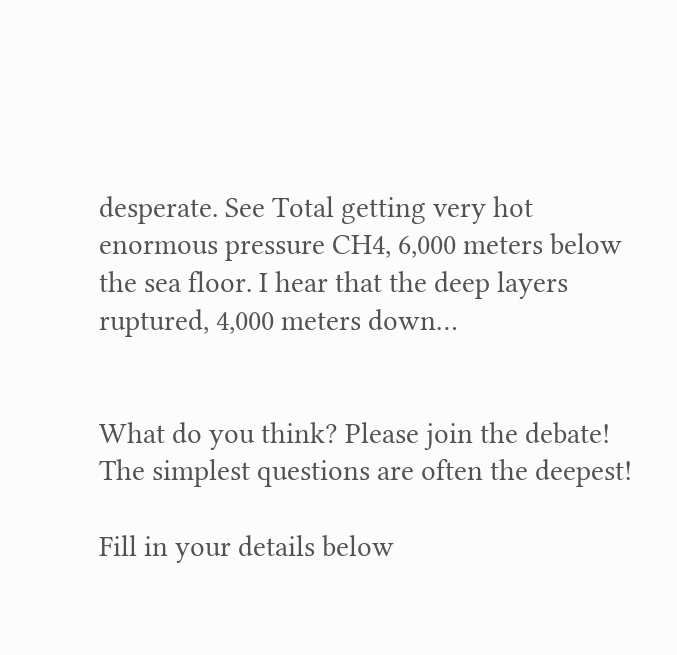desperate. See Total getting very hot enormous pressure CH4, 6,000 meters below the sea floor. I hear that the deep layers ruptured, 4,000 meters down…


What do you think? Please join the debate! The simplest questions are often the deepest!

Fill in your details below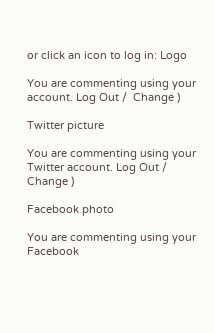or click an icon to log in: Logo

You are commenting using your account. Log Out /  Change )

Twitter picture

You are commenting using your Twitter account. Log Out /  Change )

Facebook photo

You are commenting using your Facebook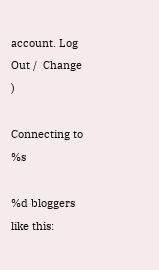account. Log Out /  Change )

Connecting to %s

%d bloggers like this: